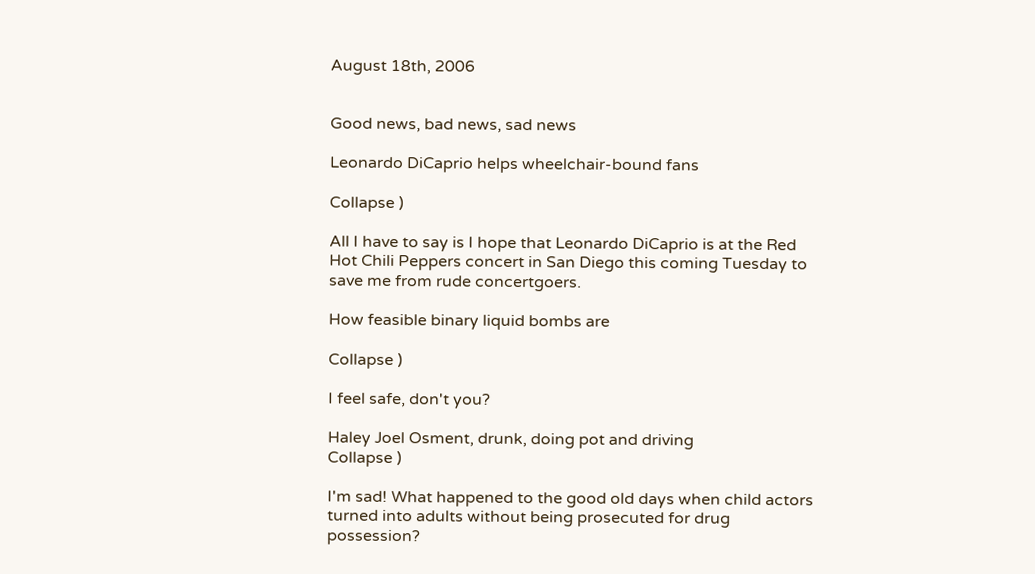August 18th, 2006


Good news, bad news, sad news

Leonardo DiCaprio helps wheelchair-bound fans

Collapse )

All I have to say is I hope that Leonardo DiCaprio is at the Red Hot Chili Peppers concert in San Diego this coming Tuesday to save me from rude concertgoers.

How feasible binary liquid bombs are

Collapse )

I feel safe, don't you?

Haley Joel Osment, drunk, doing pot and driving
Collapse )

I'm sad! What happened to the good old days when child actors turned into adults without being prosecuted for drug possession?